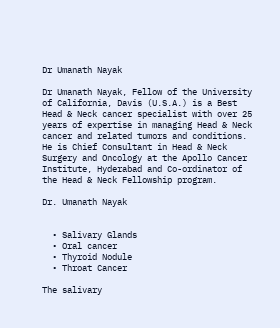Dr Umanath Nayak

Dr Umanath Nayak, Fellow of the University of California, Davis (U.S.A.) is a Best Head & Neck cancer specialist with over 25 years of expertise in managing Head & Neck cancer and related tumors and conditions. He is Chief Consultant in Head & Neck Surgery and Oncology at the Apollo Cancer Institute, Hyderabad and Co-ordinator of the Head & Neck Fellowship program.

Dr. Umanath Nayak


  • Salivary Glands
  • Oral cancer
  • Thyroid Nodule
  • Throat Cancer

The salivary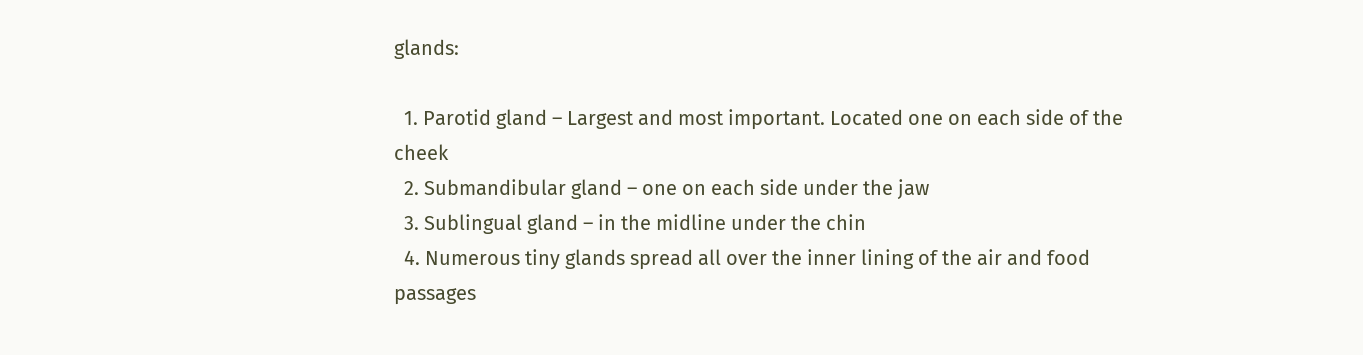glands:

  1. Parotid gland – Largest and most important. Located one on each side of the cheek
  2. Submandibular gland – one on each side under the jaw
  3. Sublingual gland – in the midline under the chin
  4. Numerous tiny glands spread all over the inner lining of the air and food passages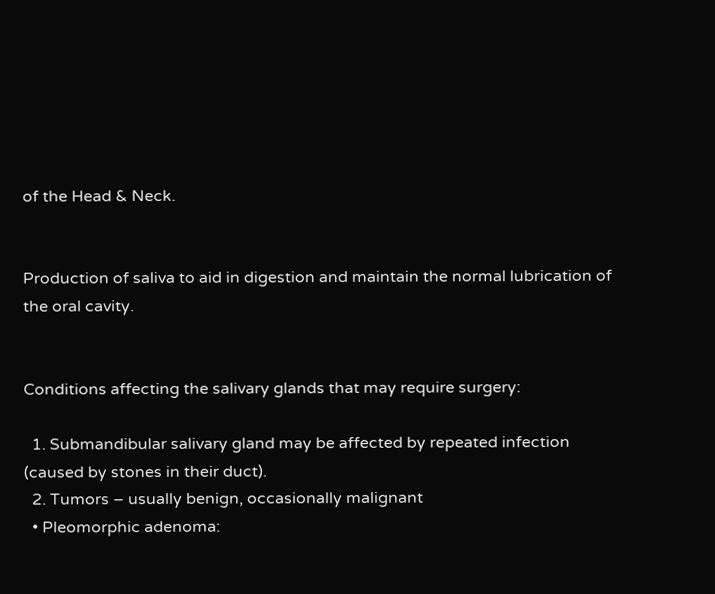of the Head & Neck.


Production of saliva to aid in digestion and maintain the normal lubrication of the oral cavity.


Conditions affecting the salivary glands that may require surgery:

  1. Submandibular salivary gland may be affected by repeated infection (caused by stones in their duct).
  2. Tumors – usually benign, occasionally malignant
  • Pleomorphic adenoma: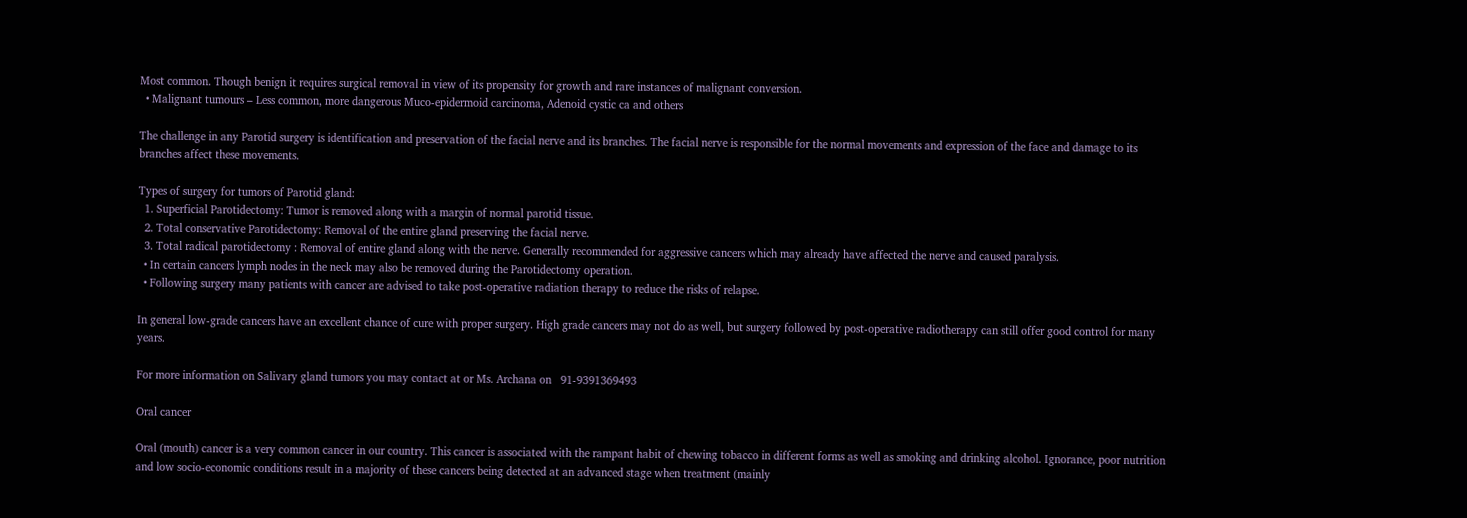Most common. Though benign it requires surgical removal in view of its propensity for growth and rare instances of malignant conversion.
  • Malignant tumours – Less common, more dangerous Muco-epidermoid carcinoma, Adenoid cystic ca and others

The challenge in any Parotid surgery is identification and preservation of the facial nerve and its branches. The facial nerve is responsible for the normal movements and expression of the face and damage to its branches affect these movements.

Types of surgery for tumors of Parotid gland:
  1. Superficial Parotidectomy: Tumor is removed along with a margin of normal parotid tissue.
  2. Total conservative Parotidectomy: Removal of the entire gland preserving the facial nerve.
  3. Total radical parotidectomy : Removal of entire gland along with the nerve. Generally recommended for aggressive cancers which may already have affected the nerve and caused paralysis.
  • In certain cancers lymph nodes in the neck may also be removed during the Parotidectomy operation.
  • Following surgery many patients with cancer are advised to take post-operative radiation therapy to reduce the risks of relapse.

In general low-grade cancers have an excellent chance of cure with proper surgery. High grade cancers may not do as well, but surgery followed by post-operative radiotherapy can still offer good control for many years.

For more information on Salivary gland tumors you may contact at or Ms. Archana on   91-9391369493

Oral cancer

Oral (mouth) cancer is a very common cancer in our country. This cancer is associated with the rampant habit of chewing tobacco in different forms as well as smoking and drinking alcohol. Ignorance, poor nutrition and low socio-economic conditions result in a majority of these cancers being detected at an advanced stage when treatment (mainly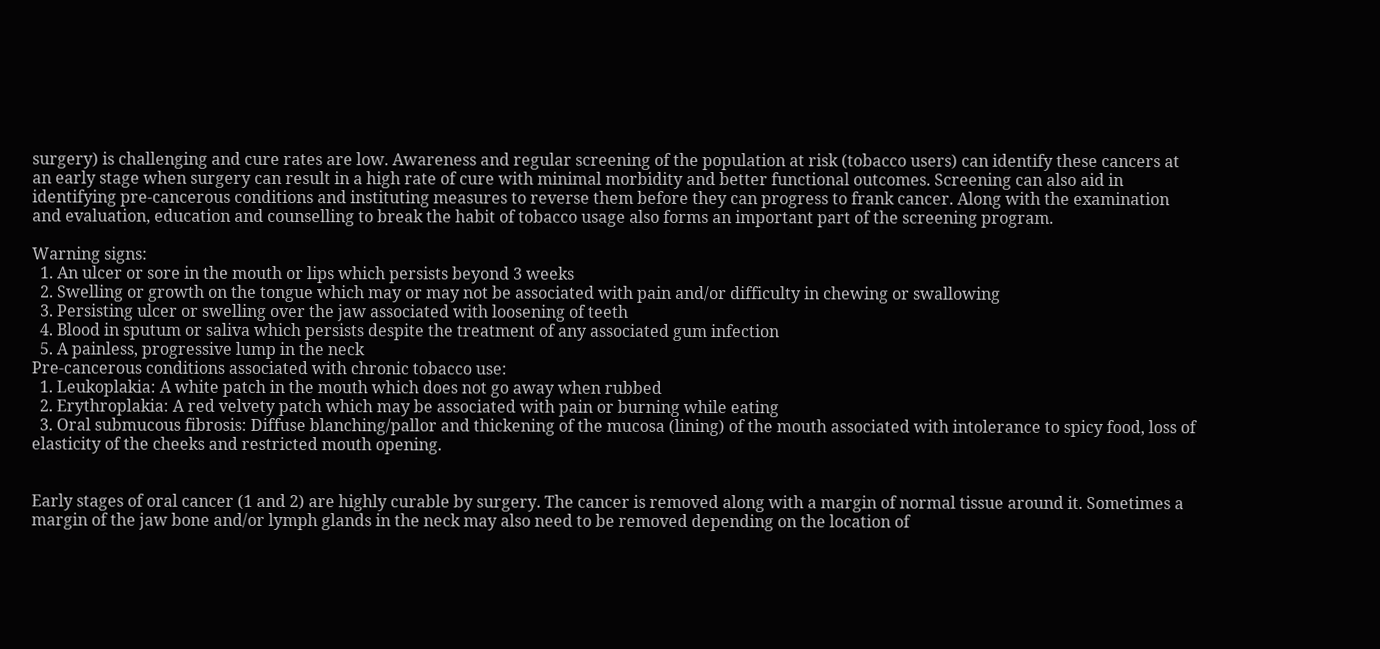surgery) is challenging and cure rates are low. Awareness and regular screening of the population at risk (tobacco users) can identify these cancers at an early stage when surgery can result in a high rate of cure with minimal morbidity and better functional outcomes. Screening can also aid in identifying pre-cancerous conditions and instituting measures to reverse them before they can progress to frank cancer. Along with the examination and evaluation, education and counselling to break the habit of tobacco usage also forms an important part of the screening program.

Warning signs:
  1. An ulcer or sore in the mouth or lips which persists beyond 3 weeks
  2. Swelling or growth on the tongue which may or may not be associated with pain and/or difficulty in chewing or swallowing
  3. Persisting ulcer or swelling over the jaw associated with loosening of teeth
  4. Blood in sputum or saliva which persists despite the treatment of any associated gum infection
  5. A painless, progressive lump in the neck
Pre-cancerous conditions associated with chronic tobacco use:
  1. Leukoplakia: A white patch in the mouth which does not go away when rubbed
  2. Erythroplakia: A red velvety patch which may be associated with pain or burning while eating
  3. Oral submucous fibrosis: Diffuse blanching/pallor and thickening of the mucosa (lining) of the mouth associated with intolerance to spicy food, loss of elasticity of the cheeks and restricted mouth opening.


Early stages of oral cancer (1 and 2) are highly curable by surgery. The cancer is removed along with a margin of normal tissue around it. Sometimes a margin of the jaw bone and/or lymph glands in the neck may also need to be removed depending on the location of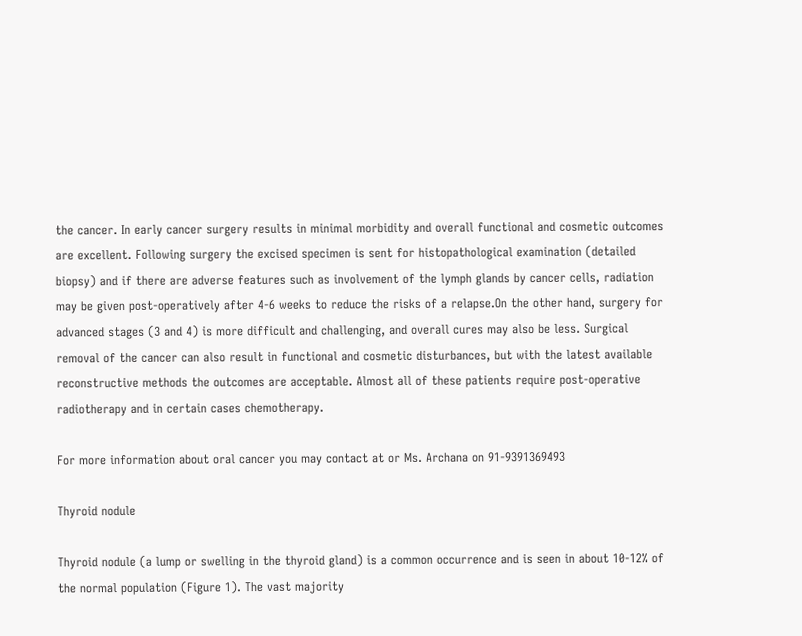the cancer. In early cancer surgery results in minimal morbidity and overall functional and cosmetic outcomes are excellent. Following surgery the excised specimen is sent for histopathological examination (detailed biopsy) and if there are adverse features such as involvement of the lymph glands by cancer cells, radiation may be given post-operatively after 4-6 weeks to reduce the risks of a relapse.On the other hand, surgery for advanced stages (3 and 4) is more difficult and challenging, and overall cures may also be less. Surgical removal of the cancer can also result in functional and cosmetic disturbances, but with the latest available reconstructive methods the outcomes are acceptable. Almost all of these patients require post-operative radiotherapy and in certain cases chemotherapy.

For more information about oral cancer you may contact at or Ms. Archana on 91-9391369493

Thyroid nodule

Thyroid nodule (a lump or swelling in the thyroid gland) is a common occurrence and is seen in about 10-12% of the normal population (Figure 1). The vast majority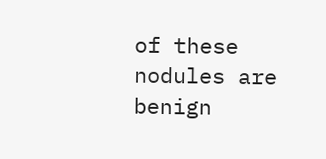of these nodules are benign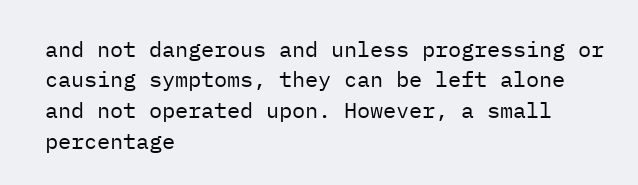and not dangerous and unless progressing or causing symptoms, they can be left alone and not operated upon. However, a small percentage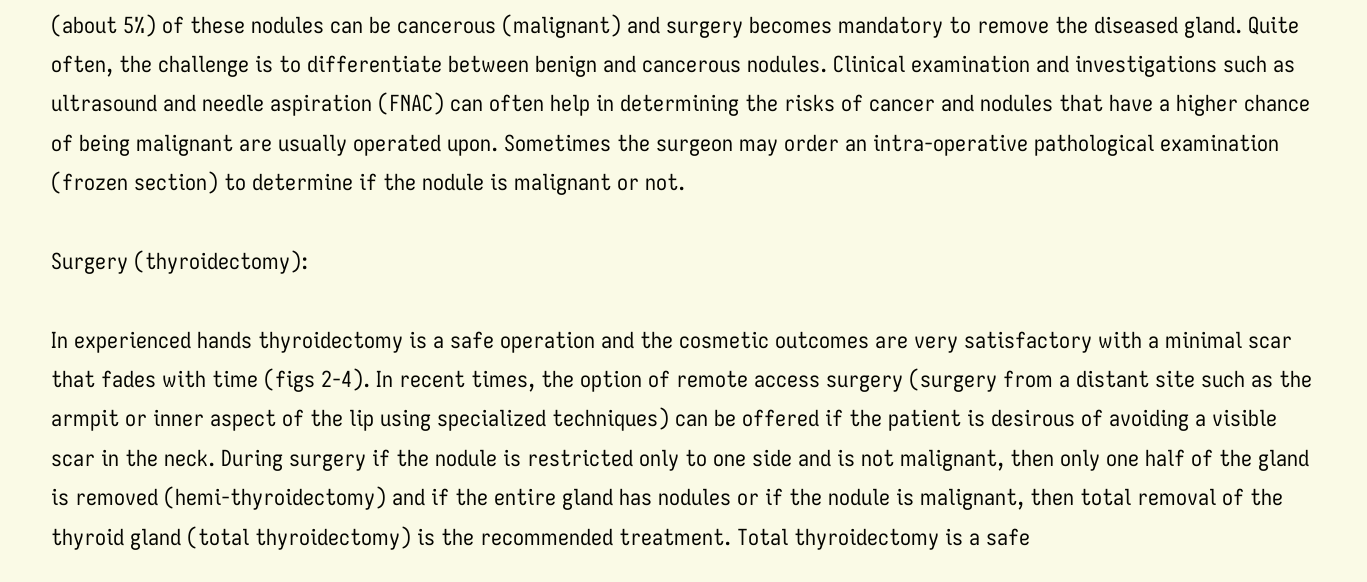(about 5%) of these nodules can be cancerous (malignant) and surgery becomes mandatory to remove the diseased gland. Quite often, the challenge is to differentiate between benign and cancerous nodules. Clinical examination and investigations such as ultrasound and needle aspiration (FNAC) can often help in determining the risks of cancer and nodules that have a higher chance of being malignant are usually operated upon. Sometimes the surgeon may order an intra-operative pathological examination (frozen section) to determine if the nodule is malignant or not.

Surgery (thyroidectomy):

In experienced hands thyroidectomy is a safe operation and the cosmetic outcomes are very satisfactory with a minimal scar that fades with time (figs 2-4). In recent times, the option of remote access surgery (surgery from a distant site such as the armpit or inner aspect of the lip using specialized techniques) can be offered if the patient is desirous of avoiding a visible scar in the neck. During surgery if the nodule is restricted only to one side and is not malignant, then only one half of the gland is removed (hemi-thyroidectomy) and if the entire gland has nodules or if the nodule is malignant, then total removal of the thyroid gland (total thyroidectomy) is the recommended treatment. Total thyroidectomy is a safe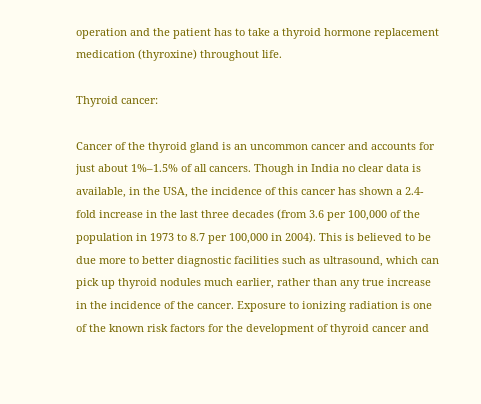operation and the patient has to take a thyroid hormone replacement medication (thyroxine) throughout life.

Thyroid cancer:

Cancer of the thyroid gland is an uncommon cancer and accounts for just about 1%–1.5% of all cancers. Though in India no clear data is available, in the USA, the incidence of this cancer has shown a 2.4-fold increase in the last three decades (from 3.6 per 100,000 of the population in 1973 to 8.7 per 100,000 in 2004). This is believed to be due more to better diagnostic facilities such as ultrasound, which can pick up thyroid nodules much earlier, rather than any true increase in the incidence of the cancer. Exposure to ionizing radiation is one of the known risk factors for the development of thyroid cancer and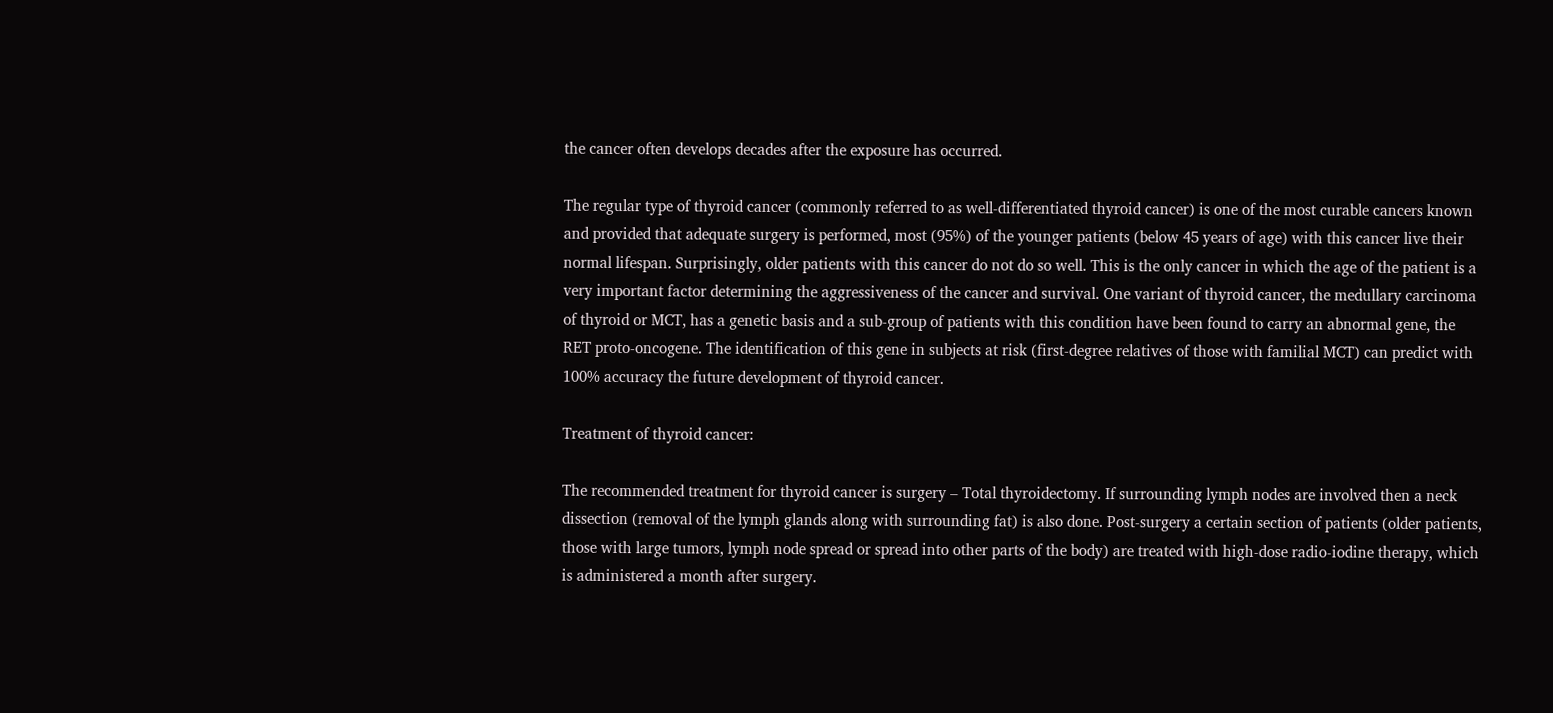the cancer often develops decades after the exposure has occurred.

The regular type of thyroid cancer (commonly referred to as well-differentiated thyroid cancer) is one of the most curable cancers known and provided that adequate surgery is performed, most (95%) of the younger patients (below 45 years of age) with this cancer live their normal lifespan. Surprisingly, older patients with this cancer do not do so well. This is the only cancer in which the age of the patient is a very important factor determining the aggressiveness of the cancer and survival. One variant of thyroid cancer, the medullary carcinoma of thyroid or MCT, has a genetic basis and a sub-group of patients with this condition have been found to carry an abnormal gene, the RET proto-oncogene. The identification of this gene in subjects at risk (first-degree relatives of those with familial MCT) can predict with 100% accuracy the future development of thyroid cancer.

Treatment of thyroid cancer:

The recommended treatment for thyroid cancer is surgery – Total thyroidectomy. If surrounding lymph nodes are involved then a neck dissection (removal of the lymph glands along with surrounding fat) is also done. Post-surgery a certain section of patients (older patients, those with large tumors, lymph node spread or spread into other parts of the body) are treated with high-dose radio-iodine therapy, which is administered a month after surgery.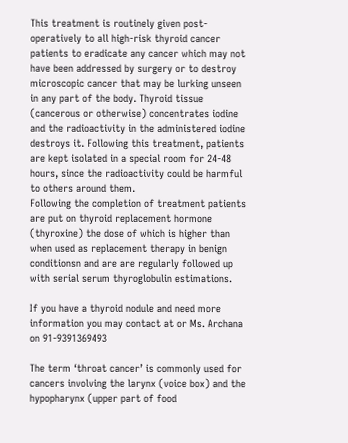This treatment is routinely given post-operatively to all high-risk thyroid cancer patients to eradicate any cancer which may not have been addressed by surgery or to destroy microscopic cancer that may be lurking unseen in any part of the body. Thyroid tissue (cancerous or otherwise) concentrates iodine and the radioactivity in the administered iodine destroys it. Following this treatment, patients are kept isolated in a special room for 24-48 hours, since the radioactivity could be harmful to others around them.
Following the completion of treatment patients are put on thyroid replacement hormone (thyroxine) the dose of which is higher than when used as replacement therapy in benign conditionsn and are are regularly followed up with serial serum thyroglobulin estimations.

If you have a thyroid nodule and need more information you may contact at or Ms. Archana on 91-9391369493

The term ‘throat cancer’ is commonly used for cancers involving the larynx (voice box) and the hypopharynx (upper part of food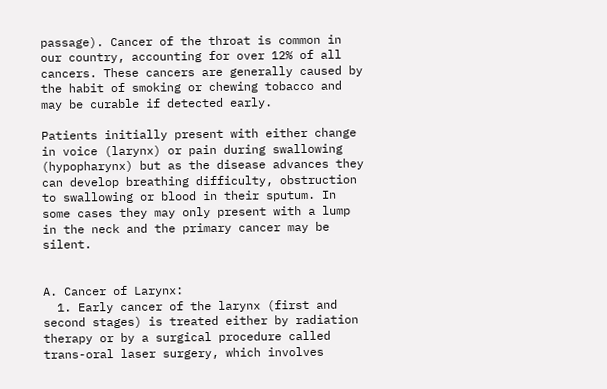passage). Cancer of the throat is common in our country, accounting for over 12% of all cancers. These cancers are generally caused by the habit of smoking or chewing tobacco and may be curable if detected early.

Patients initially present with either change in voice (larynx) or pain during swallowing (hypopharynx) but as the disease advances they can develop breathing difficulty, obstruction to swallowing or blood in their sputum. In some cases they may only present with a lump in the neck and the primary cancer may be silent.


A. Cancer of Larynx:
  1. Early cancer of the larynx (first and second stages) is treated either by radiation therapy or by a surgical procedure called trans-oral laser surgery, which involves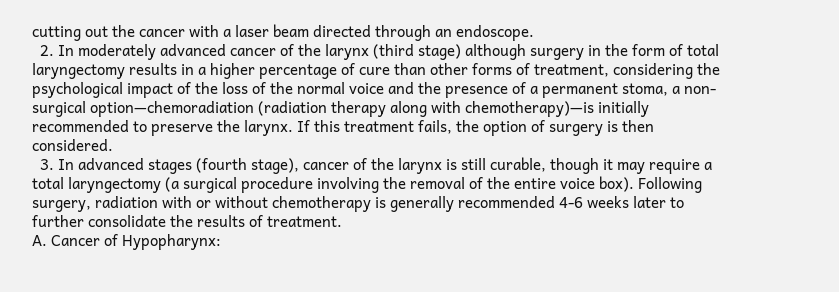cutting out the cancer with a laser beam directed through an endoscope.
  2. In moderately advanced cancer of the larynx (third stage) although surgery in the form of total laryngectomy results in a higher percentage of cure than other forms of treatment, considering the psychological impact of the loss of the normal voice and the presence of a permanent stoma, a non-surgical option—chemoradiation (radiation therapy along with chemotherapy)—is initially recommended to preserve the larynx. If this treatment fails, the option of surgery is then considered.
  3. In advanced stages (fourth stage), cancer of the larynx is still curable, though it may require a total laryngectomy (a surgical procedure involving the removal of the entire voice box). Following surgery, radiation with or without chemotherapy is generally recommended 4-6 weeks later to further consolidate the results of treatment.
A. Cancer of Hypopharynx: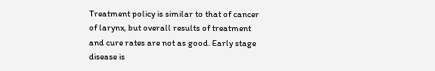Treatment policy is similar to that of cancer of larynx, but overall results of treatment and cure rates are not as good. Early stage disease is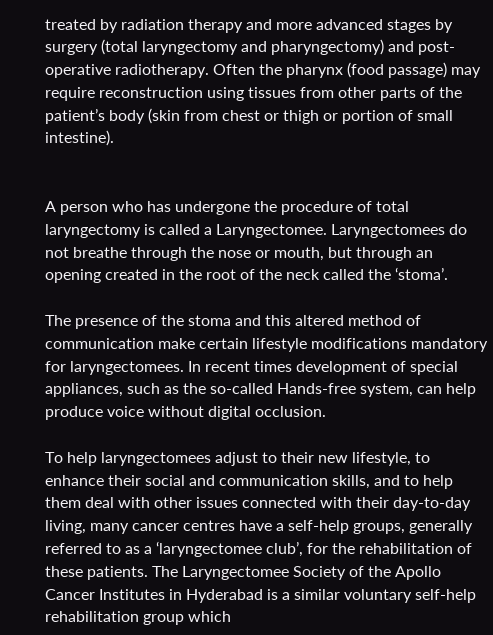treated by radiation therapy and more advanced stages by surgery (total laryngectomy and pharyngectomy) and post-operative radiotherapy. Often the pharynx (food passage) may require reconstruction using tissues from other parts of the patient’s body (skin from chest or thigh or portion of small intestine).


A person who has undergone the procedure of total laryngectomy is called a Laryngectomee. Laryngectomees do not breathe through the nose or mouth, but through an opening created in the root of the neck called the ‘stoma’.

The presence of the stoma and this altered method of communication make certain lifestyle modifications mandatory for laryngectomees. In recent times development of special appliances, such as the so-called Hands-free system, can help produce voice without digital occlusion.

To help laryngectomees adjust to their new lifestyle, to enhance their social and communication skills, and to help them deal with other issues connected with their day-to-day living, many cancer centres have a self-help groups, generally referred to as a ‘laryngectomee club’, for the rehabilitation of these patients. The Laryngectomee Society of the Apollo Cancer Institutes in Hyderabad is a similar voluntary self-help rehabilitation group which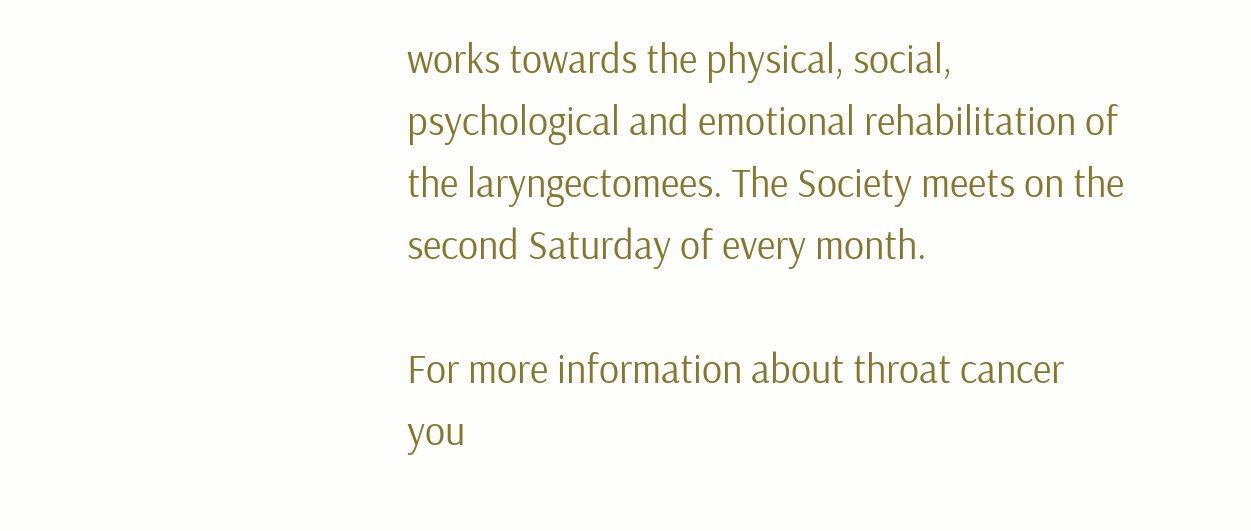works towards the physical, social, psychological and emotional rehabilitation of the laryngectomees. The Society meets on the second Saturday of every month.

For more information about throat cancer you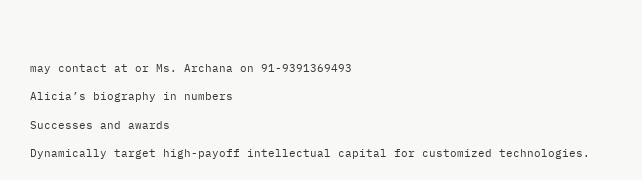may contact at or Ms. Archana on 91-9391369493

Alicia’s biography in numbers

Successes and awards

Dynamically target high-payoff intellectual capital for customized technologies.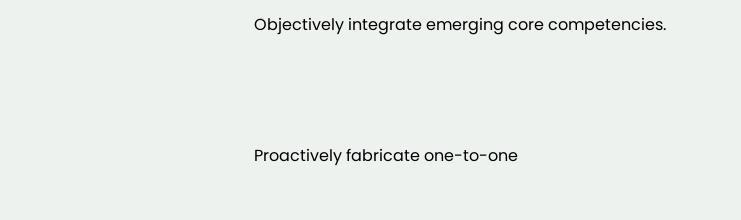Objectively integrate emerging core competencies.



Proactively fabricate one-to-one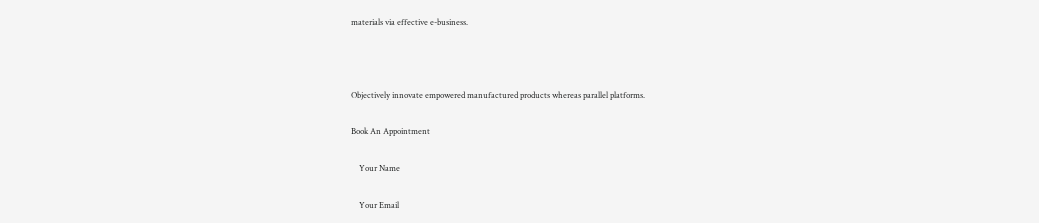materials via effective e-business.



Objectively innovate empowered manufactured products whereas parallel platforms.

Book An Appointment

    Your Name

    Your Email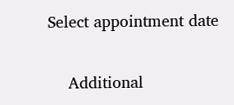Select appointment date

    Additional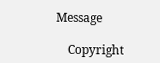Message

    Copyright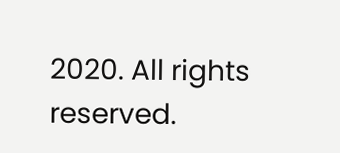2020. All rights reserved.